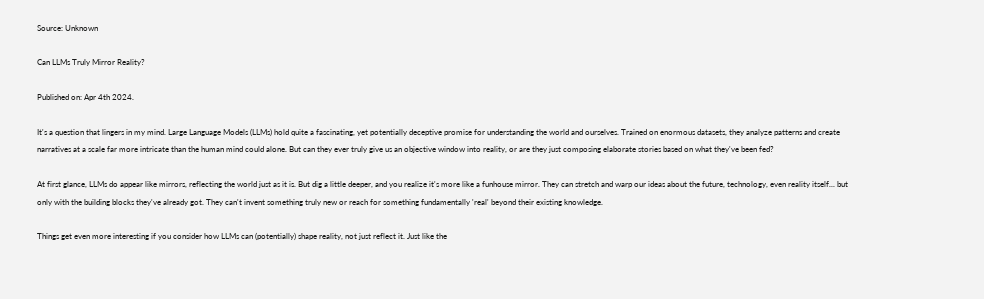Source: Unknown

Can LLMs Truly Mirror Reality?

Published on: Apr 4th 2024.

It's a question that lingers in my mind. Large Language Models (LLMs) hold quite a fascinating, yet potentially deceptive promise for understanding the world and ourselves. Trained on enormous datasets, they analyze patterns and create narratives at a scale far more intricate than the human mind could alone. But can they ever truly give us an objective window into reality, or are they just composing elaborate stories based on what they've been fed?

At first glance, LLMs do appear like mirrors, reflecting the world just as it is. But dig a little deeper, and you realize it's more like a funhouse mirror. They can stretch and warp our ideas about the future, technology, even reality itself... but only with the building blocks they've already got. They can't invent something truly new or reach for something fundamentally 'real' beyond their existing knowledge.

Things get even more interesting if you consider how LLMs can (potentially) shape reality, not just reflect it. Just like the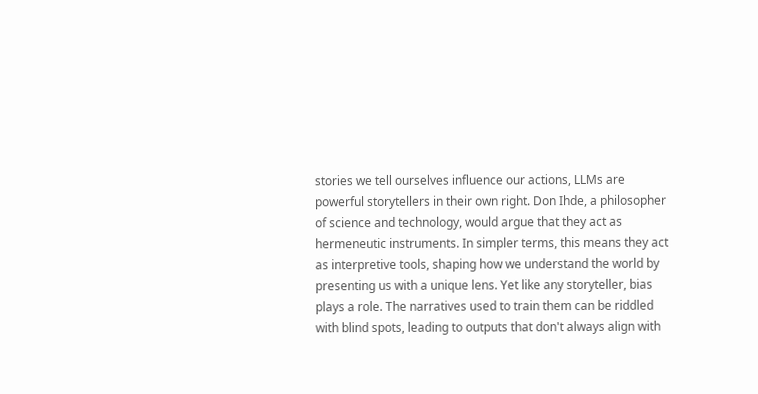stories we tell ourselves influence our actions, LLMs are powerful storytellers in their own right. Don Ihde, a philosopher of science and technology, would argue that they act as hermeneutic instruments. In simpler terms, this means they act as interpretive tools, shaping how we understand the world by presenting us with a unique lens. Yet like any storyteller, bias plays a role. The narratives used to train them can be riddled with blind spots, leading to outputs that don't always align with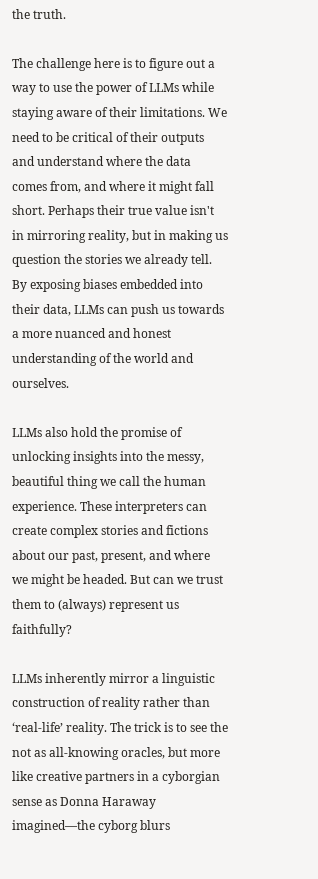the truth.

The challenge here is to figure out a way to use the power of LLMs while staying aware of their limitations. We need to be critical of their outputs and understand where the data comes from, and where it might fall short. Perhaps their true value isn't in mirroring reality, but in making us question the stories we already tell. By exposing biases embedded into their data, LLMs can push us towards a more nuanced and honest understanding of the world and ourselves.

LLMs also hold the promise of unlocking insights into the messy, beautiful thing we call the human experience. These interpreters can create complex stories and fictions about our past, present, and where we might be headed. But can we trust them to (always) represent us faithfully?

LLMs inherently mirror a linguistic construction of reality rather than ‘real-life’ reality. The trick is to see the not as all-knowing oracles, but more like creative partners in a cyborgian sense as Donna Haraway imagined—the cyborg blurs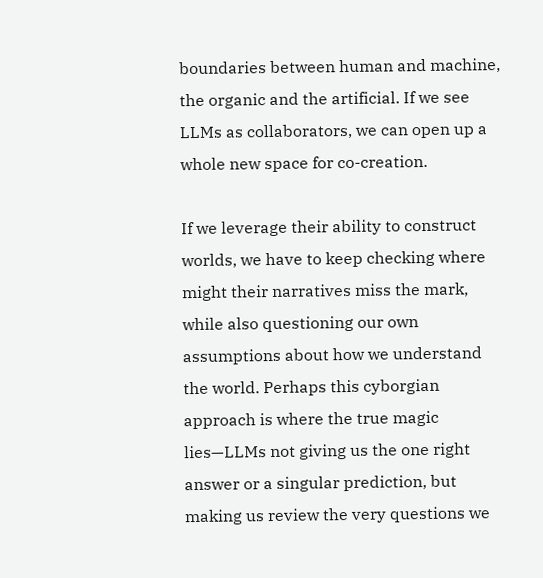boundaries between human and machine, the organic and the artificial. If we see LLMs as collaborators, we can open up a whole new space for co-creation.

If we leverage their ability to construct worlds, we have to keep checking where might their narratives miss the mark, while also questioning our own assumptions about how we understand the world. Perhaps this cyborgian approach is where the true magic lies—LLMs not giving us the one right answer or a singular prediction, but making us review the very questions we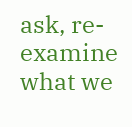ask, re-examine what we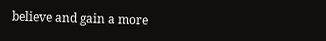believe and gain a more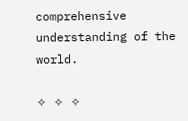comprehensive understanding of the world.

✧ ✧ ✧